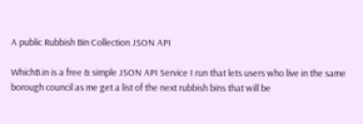A public Rubbish Bin Collection JSON API

WhichB.in is a free & simple JSON API Service I run that lets users who live in the same borough council as me get a list of the next rubbish bins that will be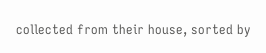collected from their house, sorted by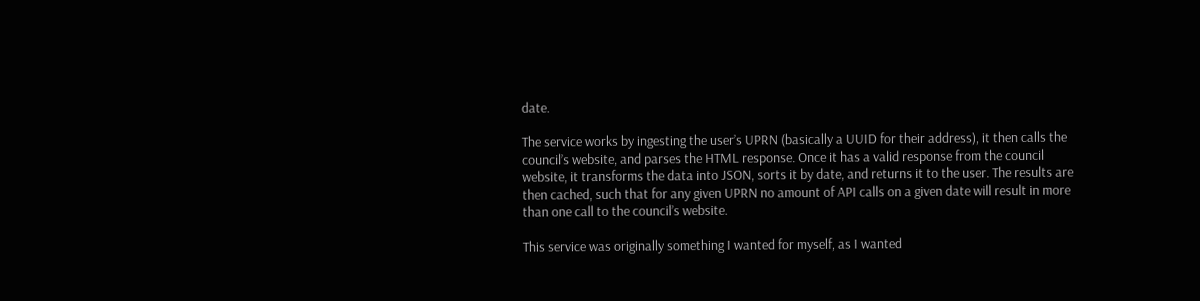date.

The service works by ingesting the user’s UPRN (basically a UUID for their address), it then calls the council’s website, and parses the HTML response. Once it has a valid response from the council website, it transforms the data into JSON, sorts it by date, and returns it to the user. The results are then cached, such that for any given UPRN no amount of API calls on a given date will result in more than one call to the council’s website.

This service was originally something I wanted for myself, as I wanted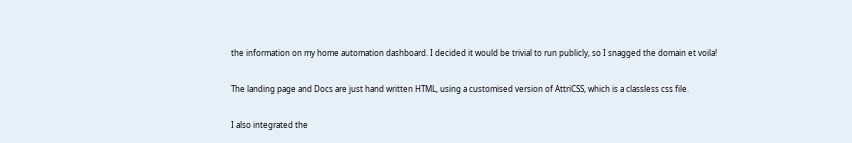the information on my home automation dashboard. I decided it would be trivial to run publicly, so I snagged the domain et voila!

The landing page and Docs are just hand written HTML, using a customised version of AttriCSS, which is a classless css file.

I also integrated the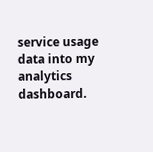service usage data into my analytics dashboard.